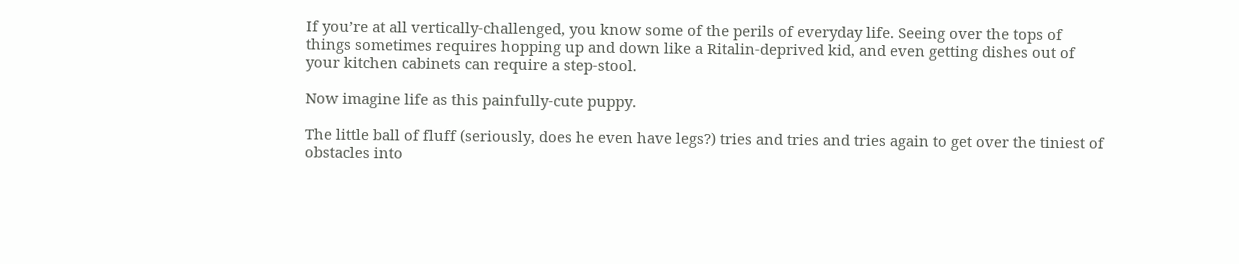If you’re at all vertically-challenged, you know some of the perils of everyday life. Seeing over the tops of things sometimes requires hopping up and down like a Ritalin-deprived kid, and even getting dishes out of your kitchen cabinets can require a step-stool.

Now imagine life as this painfully-cute puppy.

The little ball of fluff (seriously, does he even have legs?) tries and tries and tries again to get over the tiniest of obstacles into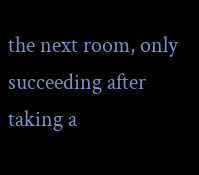the next room, only succeeding after taking a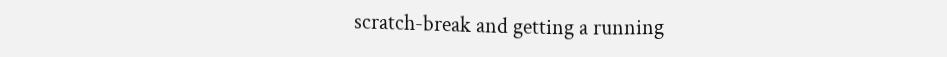scratch-break and getting a running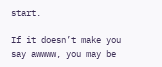start.

If it doesn’t make you say awwww, you may be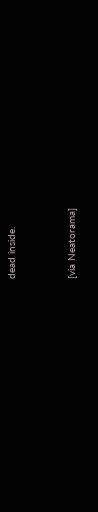dead inside.


[via Neatorama]